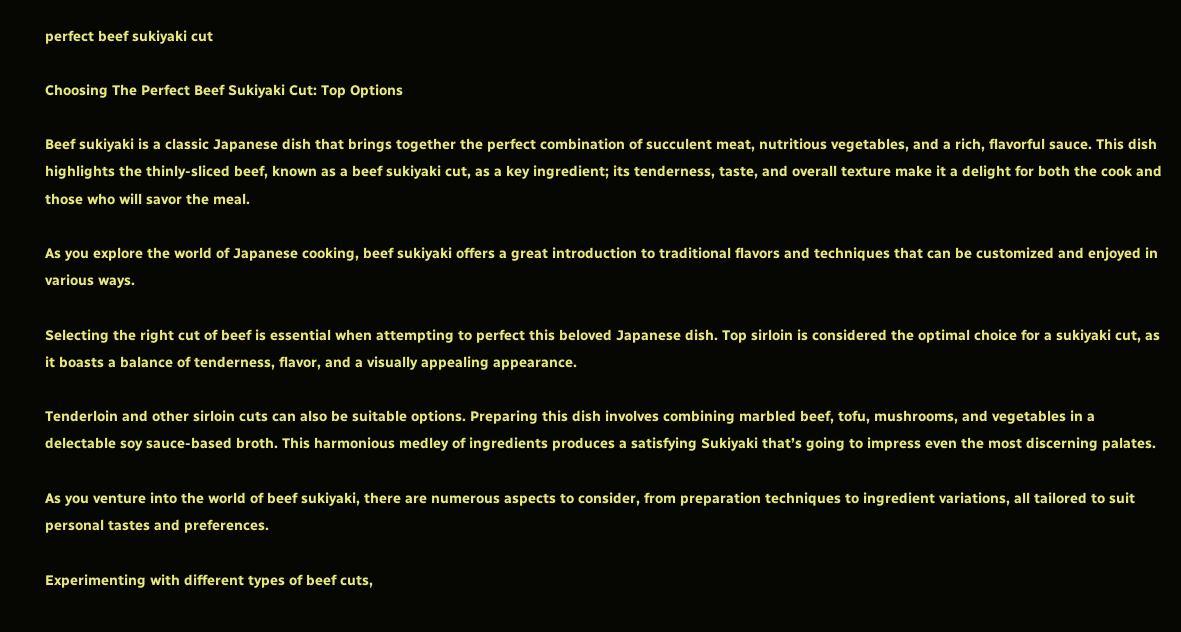perfect beef sukiyaki cut

Choosing The Perfect Beef Sukiyaki Cut: Top Options

Beef sukiyaki is a classic Japanese dish that brings together the perfect combination of succulent meat, nutritious vegetables, and a rich, flavorful sauce. This dish highlights the thinly-sliced beef, known as a beef sukiyaki cut, as a key ingredient; its tenderness, taste, and overall texture make it a delight for both the cook and those who will savor the meal.

As you explore the world of Japanese cooking, beef sukiyaki offers a great introduction to traditional flavors and techniques that can be customized and enjoyed in various ways.

Selecting the right cut of beef is essential when attempting to perfect this beloved Japanese dish. Top sirloin is considered the optimal choice for a sukiyaki cut, as it boasts a balance of tenderness, flavor, and a visually appealing appearance.

Tenderloin and other sirloin cuts can also be suitable options. Preparing this dish involves combining marbled beef, tofu, mushrooms, and vegetables in a delectable soy sauce-based broth. This harmonious medley of ingredients produces a satisfying Sukiyaki that’s going to impress even the most discerning palates.

As you venture into the world of beef sukiyaki, there are numerous aspects to consider, from preparation techniques to ingredient variations, all tailored to suit personal tastes and preferences.

Experimenting with different types of beef cuts,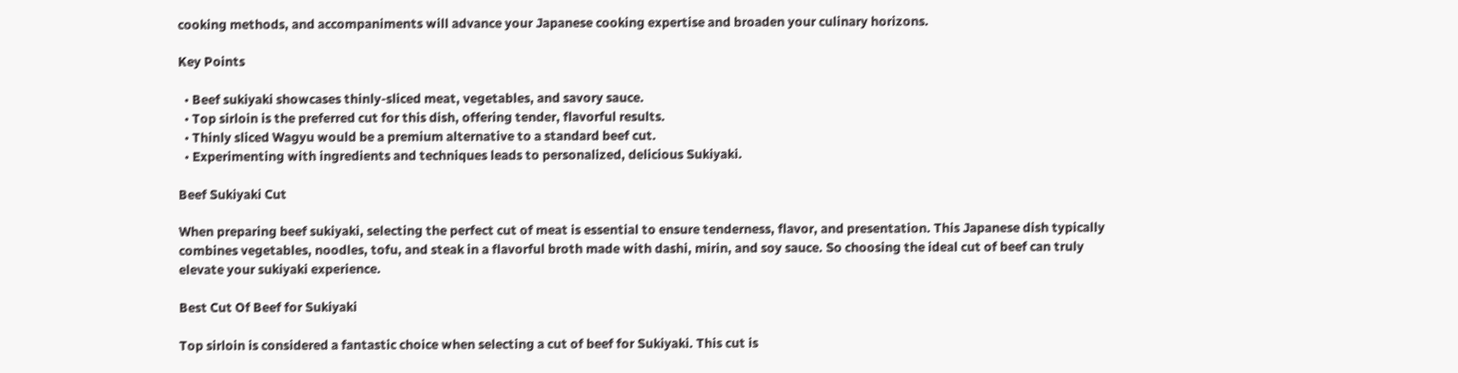cooking methods, and accompaniments will advance your Japanese cooking expertise and broaden your culinary horizons.

Key Points

  • Beef sukiyaki showcases thinly-sliced meat, vegetables, and savory sauce.
  • Top sirloin is the preferred cut for this dish, offering tender, flavorful results.
  • Thinly sliced Wagyu would be a premium alternative to a standard beef cut.
  • Experimenting with ingredients and techniques leads to personalized, delicious Sukiyaki.

Beef Sukiyaki Cut

When preparing beef sukiyaki, selecting the perfect cut of meat is essential to ensure tenderness, flavor, and presentation. This Japanese dish typically combines vegetables, noodles, tofu, and steak in a flavorful broth made with dashi, mirin, and soy sauce. So choosing the ideal cut of beef can truly elevate your sukiyaki experience.

Best Cut Of Beef for Sukiyaki

Top sirloin is considered a fantastic choice when selecting a cut of beef for Sukiyaki. This cut is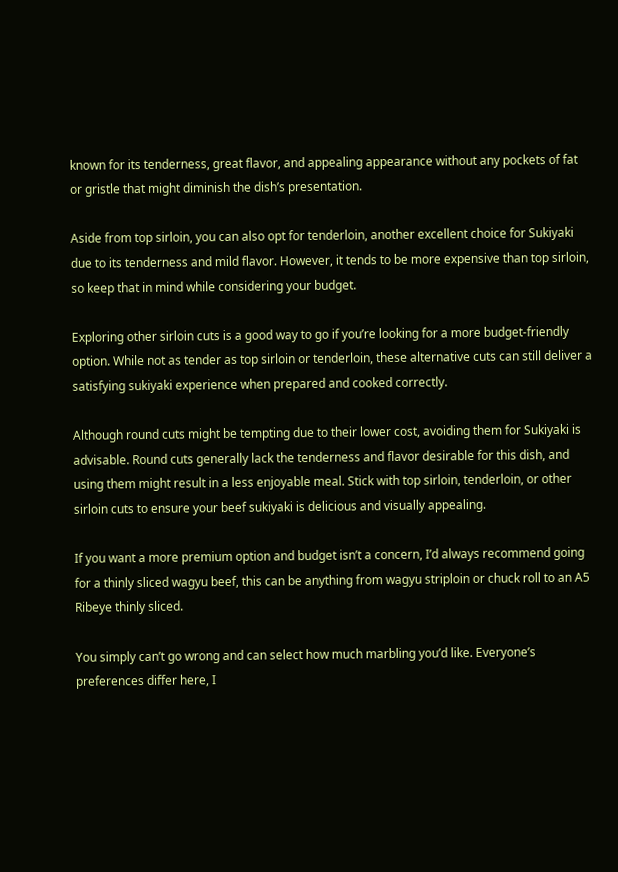known for its tenderness, great flavor, and appealing appearance without any pockets of fat or gristle that might diminish the dish’s presentation.

Aside from top sirloin, you can also opt for tenderloin, another excellent choice for Sukiyaki due to its tenderness and mild flavor. However, it tends to be more expensive than top sirloin, so keep that in mind while considering your budget.

Exploring other sirloin cuts is a good way to go if you’re looking for a more budget-friendly option. While not as tender as top sirloin or tenderloin, these alternative cuts can still deliver a satisfying sukiyaki experience when prepared and cooked correctly.

Although round cuts might be tempting due to their lower cost, avoiding them for Sukiyaki is advisable. Round cuts generally lack the tenderness and flavor desirable for this dish, and using them might result in a less enjoyable meal. Stick with top sirloin, tenderloin, or other sirloin cuts to ensure your beef sukiyaki is delicious and visually appealing.

If you want a more premium option and budget isn’t a concern, I’d always recommend going for a thinly sliced wagyu beef, this can be anything from wagyu striploin or chuck roll to an A5 Ribeye thinly sliced.

You simply can’t go wrong and can select how much marbling you’d like. Everyone’s preferences differ here, I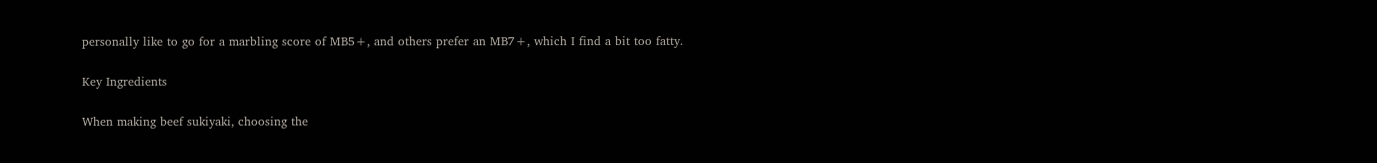personally like to go for a marbling score of MB5+, and others prefer an MB7+, which I find a bit too fatty.

Key Ingredients

When making beef sukiyaki, choosing the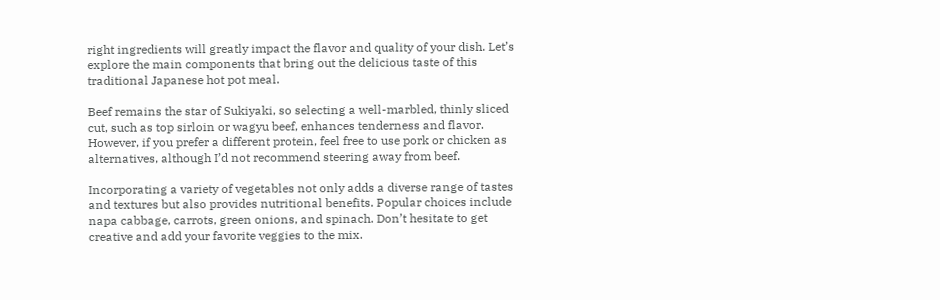right ingredients will greatly impact the flavor and quality of your dish. Let’s explore the main components that bring out the delicious taste of this traditional Japanese hot pot meal.

Beef remains the star of Sukiyaki, so selecting a well-marbled, thinly sliced cut, such as top sirloin or wagyu beef, enhances tenderness and flavor. However, if you prefer a different protein, feel free to use pork or chicken as alternatives, although I’d not recommend steering away from beef.

Incorporating a variety of vegetables not only adds a diverse range of tastes and textures but also provides nutritional benefits. Popular choices include napa cabbage, carrots, green onions, and spinach. Don’t hesitate to get creative and add your favorite veggies to the mix.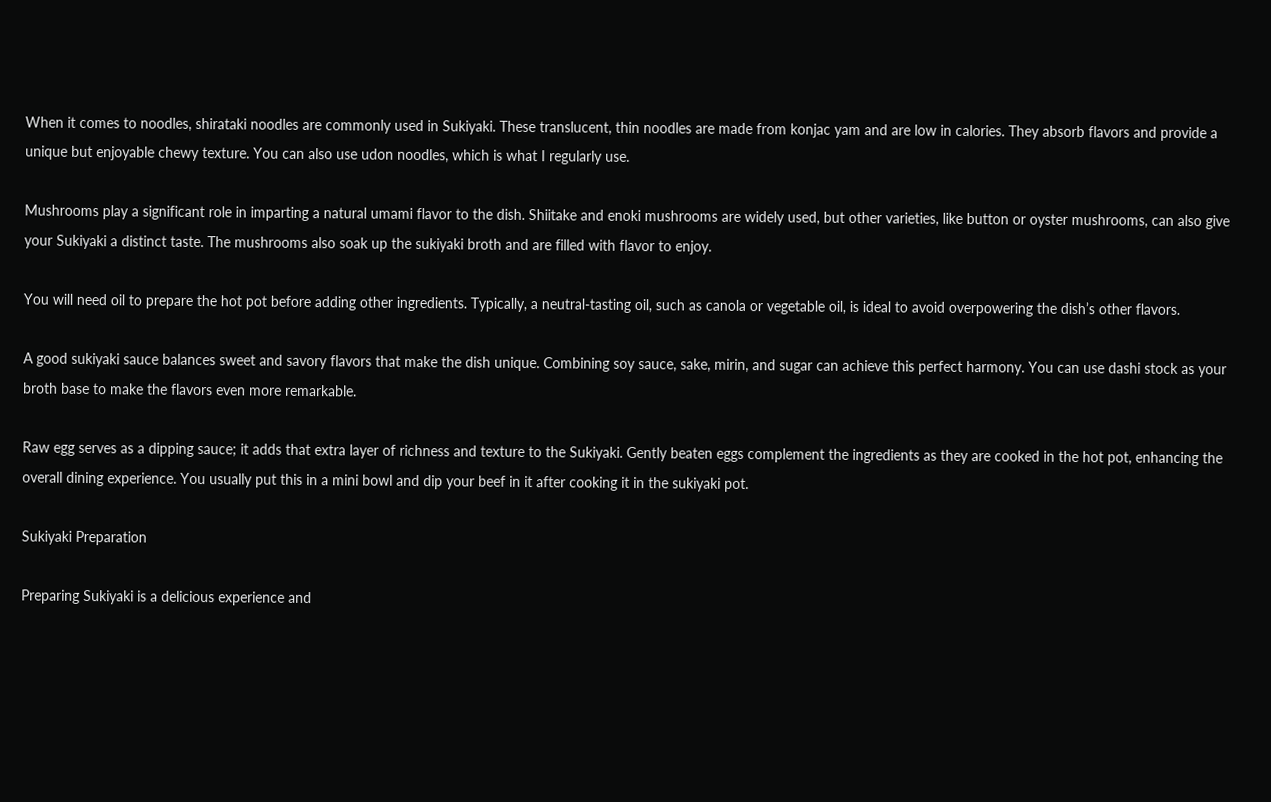When it comes to noodles, shirataki noodles are commonly used in Sukiyaki. These translucent, thin noodles are made from konjac yam and are low in calories. They absorb flavors and provide a unique but enjoyable chewy texture. You can also use udon noodles, which is what I regularly use.

Mushrooms play a significant role in imparting a natural umami flavor to the dish. Shiitake and enoki mushrooms are widely used, but other varieties, like button or oyster mushrooms, can also give your Sukiyaki a distinct taste. The mushrooms also soak up the sukiyaki broth and are filled with flavor to enjoy.

You will need oil to prepare the hot pot before adding other ingredients. Typically, a neutral-tasting oil, such as canola or vegetable oil, is ideal to avoid overpowering the dish’s other flavors.

A good sukiyaki sauce balances sweet and savory flavors that make the dish unique. Combining soy sauce, sake, mirin, and sugar can achieve this perfect harmony. You can use dashi stock as your broth base to make the flavors even more remarkable.

Raw egg serves as a dipping sauce; it adds that extra layer of richness and texture to the Sukiyaki. Gently beaten eggs complement the ingredients as they are cooked in the hot pot, enhancing the overall dining experience. You usually put this in a mini bowl and dip your beef in it after cooking it in the sukiyaki pot.

Sukiyaki Preparation

Preparing Sukiyaki is a delicious experience and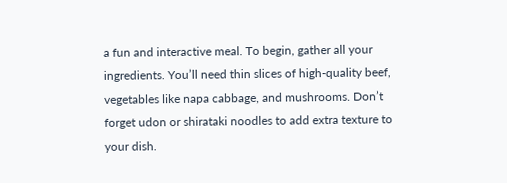a fun and interactive meal. To begin, gather all your ingredients. You’ll need thin slices of high-quality beef, vegetables like napa cabbage, and mushrooms. Don’t forget udon or shirataki noodles to add extra texture to your dish.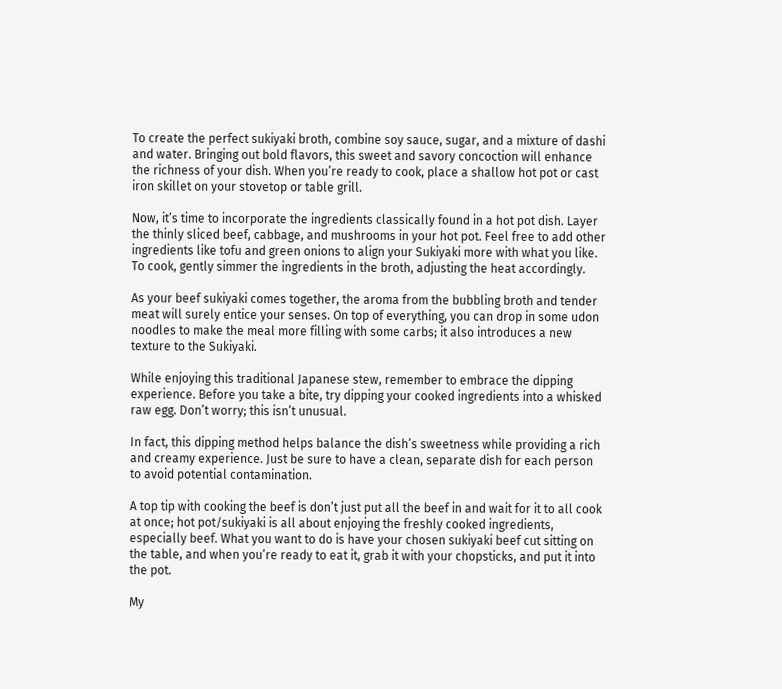To create the perfect sukiyaki broth, combine soy sauce, sugar, and a mixture of dashi and water. Bringing out bold flavors, this sweet and savory concoction will enhance the richness of your dish. When you’re ready to cook, place a shallow hot pot or cast iron skillet on your stovetop or table grill.

Now, it’s time to incorporate the ingredients classically found in a hot pot dish. Layer the thinly sliced beef, cabbage, and mushrooms in your hot pot. Feel free to add other ingredients like tofu and green onions to align your Sukiyaki more with what you like. To cook, gently simmer the ingredients in the broth, adjusting the heat accordingly.

As your beef sukiyaki comes together, the aroma from the bubbling broth and tender meat will surely entice your senses. On top of everything, you can drop in some udon noodles to make the meal more filling with some carbs; it also introduces a new texture to the Sukiyaki.

While enjoying this traditional Japanese stew, remember to embrace the dipping experience. Before you take a bite, try dipping your cooked ingredients into a whisked raw egg. Don’t worry; this isn’t unusual.

In fact, this dipping method helps balance the dish’s sweetness while providing a rich and creamy experience. Just be sure to have a clean, separate dish for each person to avoid potential contamination.

A top tip with cooking the beef is don’t just put all the beef in and wait for it to all cook at once; hot pot/sukiyaki is all about enjoying the freshly cooked ingredients, especially beef. What you want to do is have your chosen sukiyaki beef cut sitting on the table, and when you’re ready to eat it, grab it with your chopsticks, and put it into the pot.

My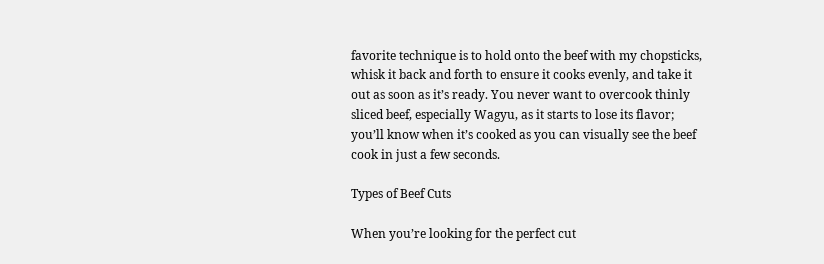favorite technique is to hold onto the beef with my chopsticks, whisk it back and forth to ensure it cooks evenly, and take it out as soon as it’s ready. You never want to overcook thinly sliced beef, especially Wagyu, as it starts to lose its flavor; you’ll know when it’s cooked as you can visually see the beef cook in just a few seconds.

Types of Beef Cuts

When you’re looking for the perfect cut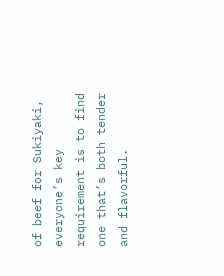of beef for Sukiyaki, everyone’s key requirement is to find one that’s both tender and flavorful.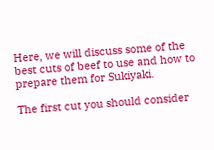Here, we will discuss some of the best cuts of beef to use and how to prepare them for Sukiyaki.

The first cut you should consider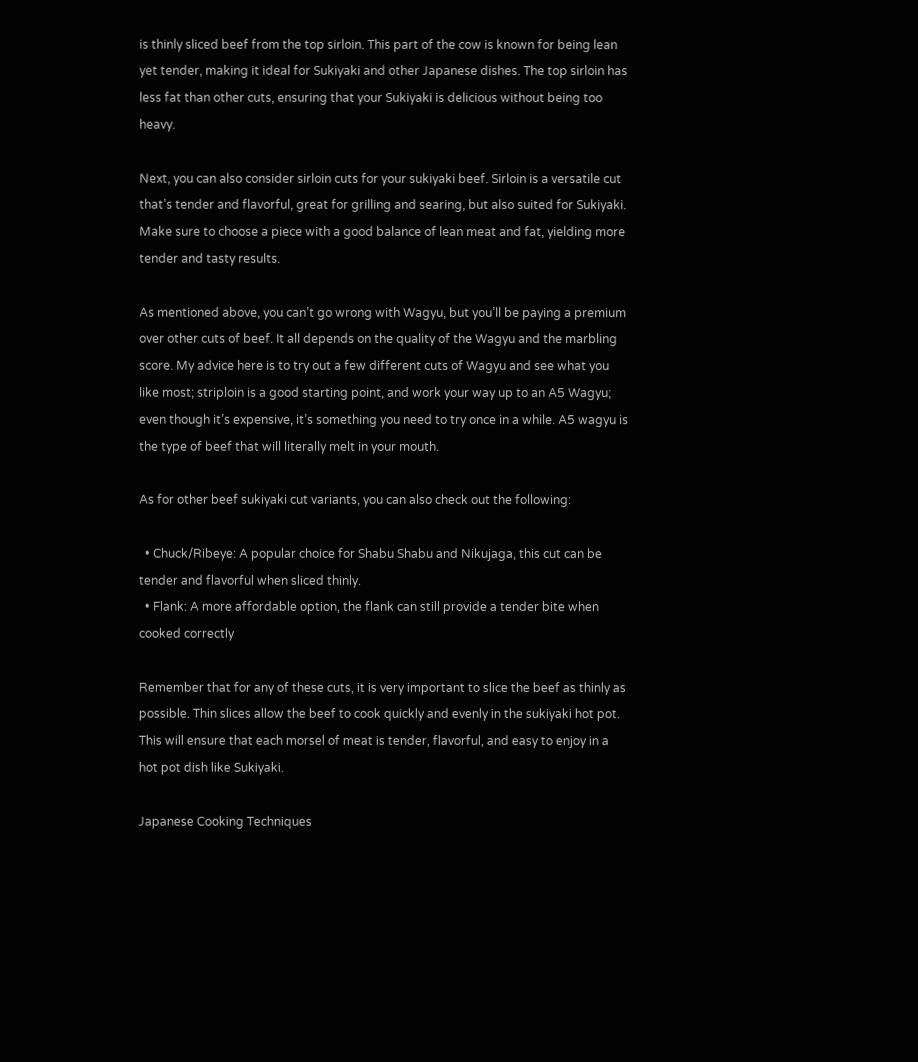is thinly sliced beef from the top sirloin. This part of the cow is known for being lean yet tender, making it ideal for Sukiyaki and other Japanese dishes. The top sirloin has less fat than other cuts, ensuring that your Sukiyaki is delicious without being too heavy.

Next, you can also consider sirloin cuts for your sukiyaki beef. Sirloin is a versatile cut that’s tender and flavorful, great for grilling and searing, but also suited for Sukiyaki. Make sure to choose a piece with a good balance of lean meat and fat, yielding more tender and tasty results.

As mentioned above, you can’t go wrong with Wagyu, but you’ll be paying a premium over other cuts of beef. It all depends on the quality of the Wagyu and the marbling score. My advice here is to try out a few different cuts of Wagyu and see what you like most; striploin is a good starting point, and work your way up to an A5 Wagyu; even though it’s expensive, it’s something you need to try once in a while. A5 wagyu is the type of beef that will literally melt in your mouth.

As for other beef sukiyaki cut variants, you can also check out the following:

  • Chuck/Ribeye: A popular choice for Shabu Shabu and Nikujaga, this cut can be tender and flavorful when sliced thinly.
  • Flank: A more affordable option, the flank can still provide a tender bite when cooked correctly

Remember that for any of these cuts, it is very important to slice the beef as thinly as possible. Thin slices allow the beef to cook quickly and evenly in the sukiyaki hot pot. This will ensure that each morsel of meat is tender, flavorful, and easy to enjoy in a hot pot dish like Sukiyaki.

Japanese Cooking Techniques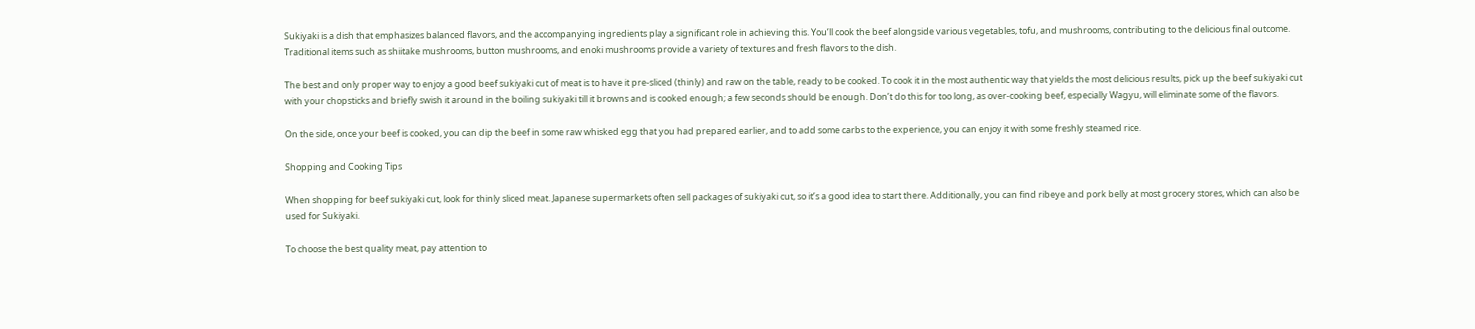Sukiyaki is a dish that emphasizes balanced flavors, and the accompanying ingredients play a significant role in achieving this. You’ll cook the beef alongside various vegetables, tofu, and mushrooms, contributing to the delicious final outcome. Traditional items such as shiitake mushrooms, button mushrooms, and enoki mushrooms provide a variety of textures and fresh flavors to the dish.

The best and only proper way to enjoy a good beef sukiyaki cut of meat is to have it pre-sliced (thinly) and raw on the table, ready to be cooked. To cook it in the most authentic way that yields the most delicious results, pick up the beef sukiyaki cut with your chopsticks and briefly swish it around in the boiling sukiyaki till it browns and is cooked enough; a few seconds should be enough. Don’t do this for too long, as over-cooking beef, especially Wagyu, will eliminate some of the flavors.

On the side, once your beef is cooked, you can dip the beef in some raw whisked egg that you had prepared earlier, and to add some carbs to the experience, you can enjoy it with some freshly steamed rice.

Shopping and Cooking Tips

When shopping for beef sukiyaki cut, look for thinly sliced meat. Japanese supermarkets often sell packages of sukiyaki cut, so it’s a good idea to start there. Additionally, you can find ribeye and pork belly at most grocery stores, which can also be used for Sukiyaki.

To choose the best quality meat, pay attention to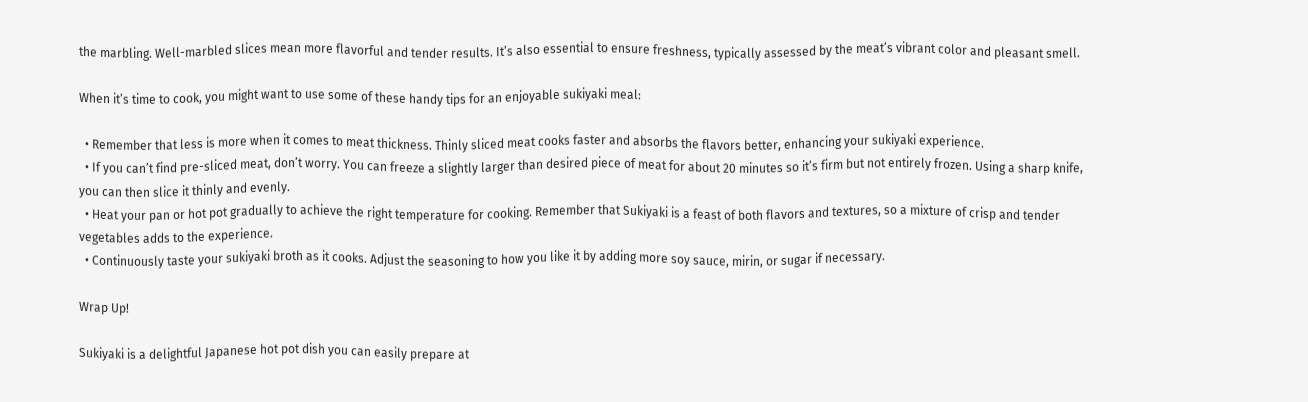the marbling. Well-marbled slices mean more flavorful and tender results. It’s also essential to ensure freshness, typically assessed by the meat’s vibrant color and pleasant smell.

When it’s time to cook, you might want to use some of these handy tips for an enjoyable sukiyaki meal:

  • Remember that less is more when it comes to meat thickness. Thinly sliced meat cooks faster and absorbs the flavors better, enhancing your sukiyaki experience.
  • If you can’t find pre-sliced meat, don’t worry. You can freeze a slightly larger than desired piece of meat for about 20 minutes so it’s firm but not entirely frozen. Using a sharp knife, you can then slice it thinly and evenly.
  • Heat your pan or hot pot gradually to achieve the right temperature for cooking. Remember that Sukiyaki is a feast of both flavors and textures, so a mixture of crisp and tender vegetables adds to the experience.
  • Continuously taste your sukiyaki broth as it cooks. Adjust the seasoning to how you like it by adding more soy sauce, mirin, or sugar if necessary.

Wrap Up!

Sukiyaki is a delightful Japanese hot pot dish you can easily prepare at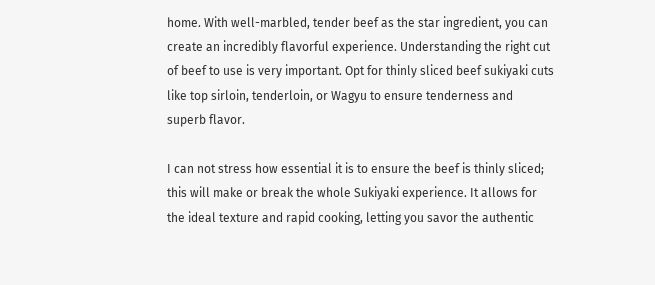home. With well-marbled, tender beef as the star ingredient, you can create an incredibly flavorful experience. Understanding the right cut of beef to use is very important. Opt for thinly sliced beef sukiyaki cuts like top sirloin, tenderloin, or Wagyu to ensure tenderness and superb flavor.

I can not stress how essential it is to ensure the beef is thinly sliced; this will make or break the whole Sukiyaki experience. It allows for the ideal texture and rapid cooking, letting you savor the authentic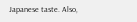Japanese taste. Also,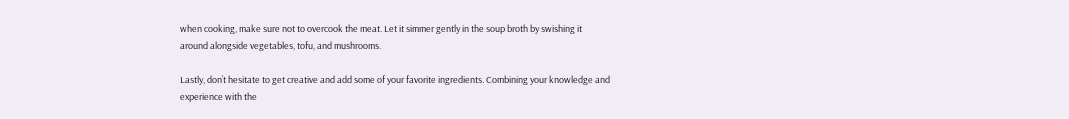when cooking, make sure not to overcook the meat. Let it simmer gently in the soup broth by swishing it around alongside vegetables, tofu, and mushrooms.

Lastly, don’t hesitate to get creative and add some of your favorite ingredients. Combining your knowledge and experience with the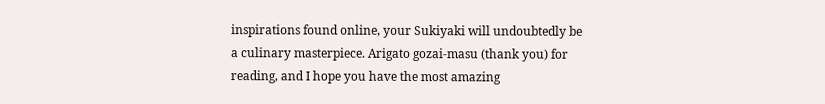inspirations found online, your Sukiyaki will undoubtedly be a culinary masterpiece. Arigato gozai-masu (thank you) for reading, and I hope you have the most amazing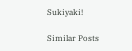Sukiyaki!

Similar Posts